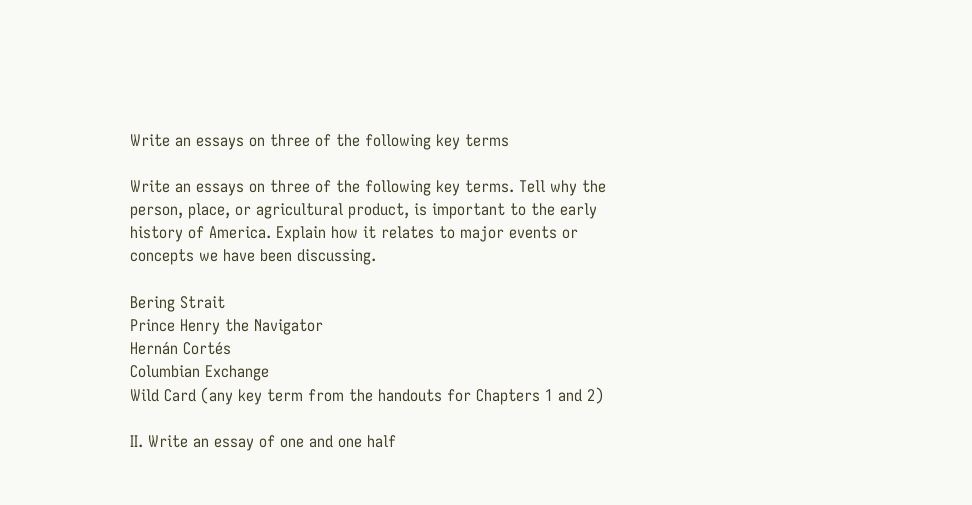Write an essays on three of the following key terms

Write an essays on three of the following key terms. Tell why the person, place, or agricultural product, is important to the early history of America. Explain how it relates to major events or concepts we have been discussing.

Bering Strait
Prince Henry the Navigator
Hernán Cortés
Columbian Exchange
Wild Card (any key term from the handouts for Chapters 1 and 2)

II. Write an essay of one and one half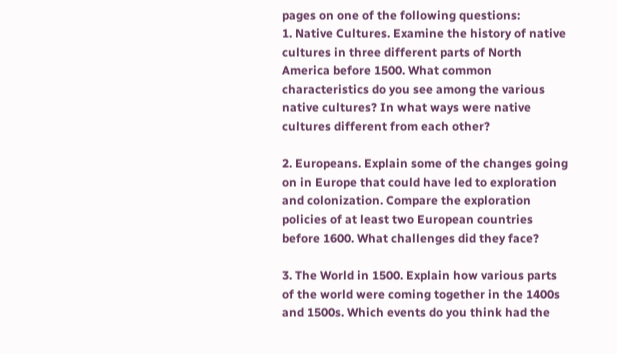pages on one of the following questions:
1. Native Cultures. Examine the history of native cultures in three different parts of North America before 1500. What common characteristics do you see among the various native cultures? In what ways were native cultures different from each other?

2. Europeans. Explain some of the changes going on in Europe that could have led to exploration and colonization. Compare the exploration policies of at least two European countries before 1600. What challenges did they face?

3. The World in 1500. Explain how various parts of the world were coming together in the 1400s and 1500s. Which events do you think had the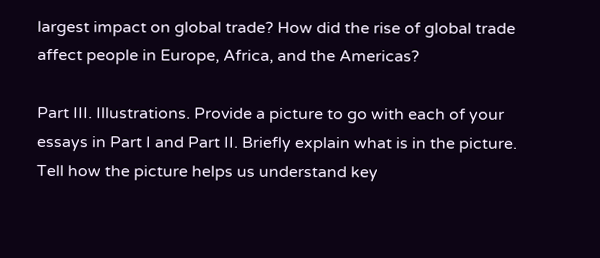largest impact on global trade? How did the rise of global trade affect people in Europe, Africa, and the Americas?

Part III. Illustrations. Provide a picture to go with each of your essays in Part I and Part II. Briefly explain what is in the picture. Tell how the picture helps us understand key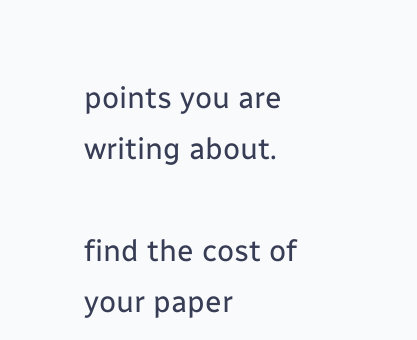points you are writing about.

find the cost of your paper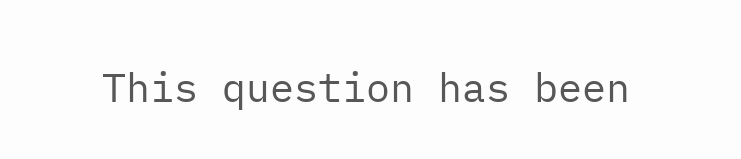This question has been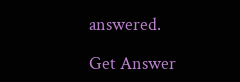answered.

Get Answer